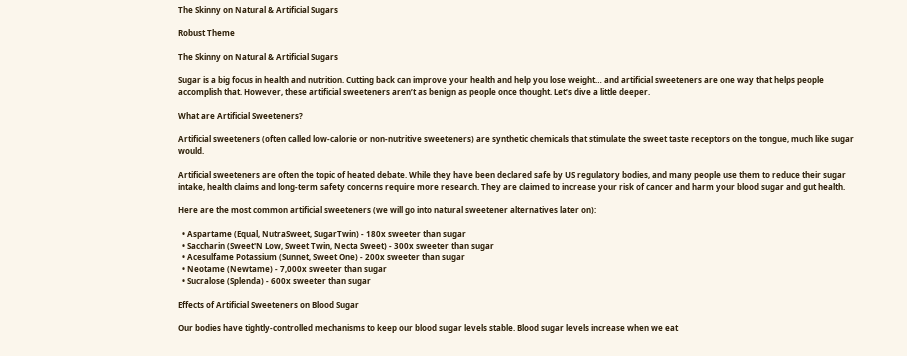The Skinny on Natural & Artificial Sugars

Robust Theme

The Skinny on Natural & Artificial Sugars

Sugar is a big focus in health and nutrition. Cutting back can improve your health and help you lose weight… and artificial sweeteners are one way that helps people accomplish that. However, these artificial sweeteners aren’t as benign as people once thought. Let’s dive a little deeper.

What are Artificial Sweeteners?

Artificial sweeteners (often called low-calorie or non-nutritive sweeteners) are synthetic chemicals that stimulate the sweet taste receptors on the tongue, much like sugar would.

Artificial sweeteners are often the topic of heated debate. While they have been declared safe by US regulatory bodies, and many people use them to reduce their sugar intake, health claims and long-term safety concerns require more research. They are claimed to increase your risk of cancer and harm your blood sugar and gut health.

Here are the most common artificial sweeteners (we will go into natural sweetener alternatives later on):

  • Aspartame (Equal, NutraSweet, SugarTwin) - 180x sweeter than sugar
  • Saccharin (Sweet'N Low, Sweet Twin, Necta Sweet) - 300x sweeter than sugar
  • Acesulfame Potassium (Sunnet, Sweet One) - 200x sweeter than sugar
  • Neotame (Newtame) - 7,000x sweeter than sugar
  • Sucralose (Splenda) - 600x sweeter than sugar

Effects of Artificial Sweeteners on Blood Sugar

Our bodies have tightly-controlled mechanisms to keep our blood sugar levels stable. Blood sugar levels increase when we eat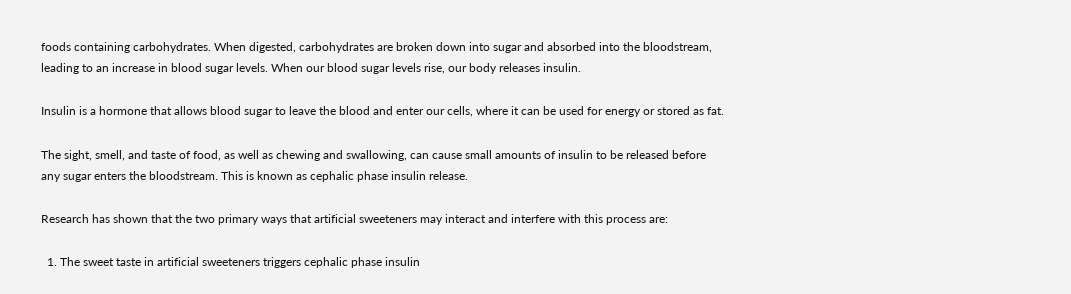foods containing carbohydrates. When digested, carbohydrates are broken down into sugar and absorbed into the bloodstream, leading to an increase in blood sugar levels. When our blood sugar levels rise, our body releases insulin.

Insulin is a hormone that allows blood sugar to leave the blood and enter our cells, where it can be used for energy or stored as fat.

The sight, smell, and taste of food, as well as chewing and swallowing, can cause small amounts of insulin to be released before any sugar enters the bloodstream. This is known as cephalic phase insulin release.

Research has shown that the two primary ways that artificial sweeteners may interact and interfere with this process are:

  1. The sweet taste in artificial sweeteners triggers cephalic phase insulin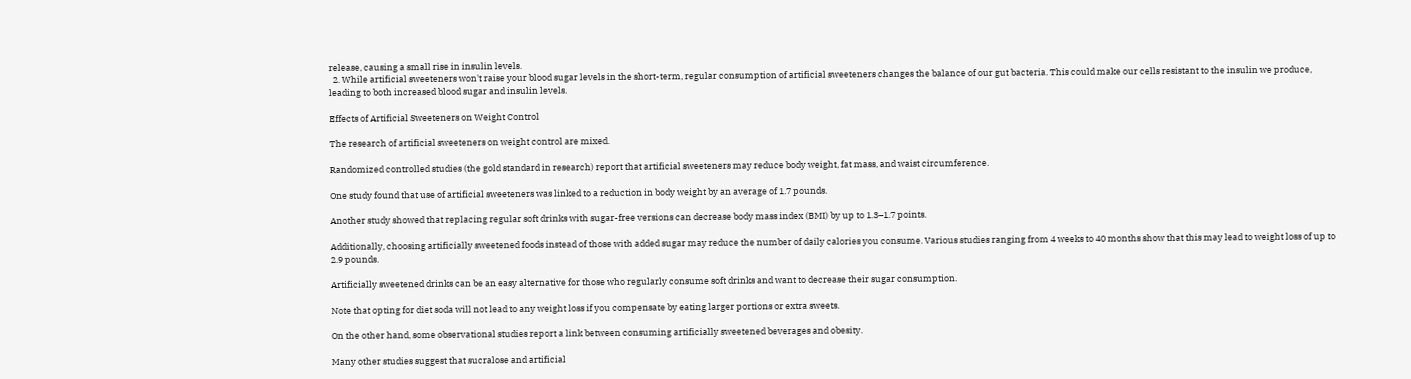release, causing a small rise in insulin levels.
  2. While artificial sweeteners won't raise your blood sugar levels in the short-term, regular consumption of artificial sweeteners changes the balance of our gut bacteria. This could make our cells resistant to the insulin we produce, leading to both increased blood sugar and insulin levels.

Effects of Artificial Sweeteners on Weight Control

The research of artificial sweeteners on weight control are mixed.

Randomized controlled studies (the gold standard in research) report that artificial sweeteners may reduce body weight, fat mass, and waist circumference.

One study found that use of artificial sweeteners was linked to a reduction in body weight by an average of 1.7 pounds.

Another study showed that replacing regular soft drinks with sugar-free versions can decrease body mass index (BMI) by up to 1.3–1.7 points.

Additionally, choosing artificially sweetened foods instead of those with added sugar may reduce the number of daily calories you consume. Various studies ranging from 4 weeks to 40 months show that this may lead to weight loss of up to 2.9 pounds.

Artificially sweetened drinks can be an easy alternative for those who regularly consume soft drinks and want to decrease their sugar consumption.

Note that opting for diet soda will not lead to any weight loss if you compensate by eating larger portions or extra sweets.

On the other hand, some observational studies report a link between consuming artificially sweetened beverages and obesity.

Many other studies suggest that sucralose and artificial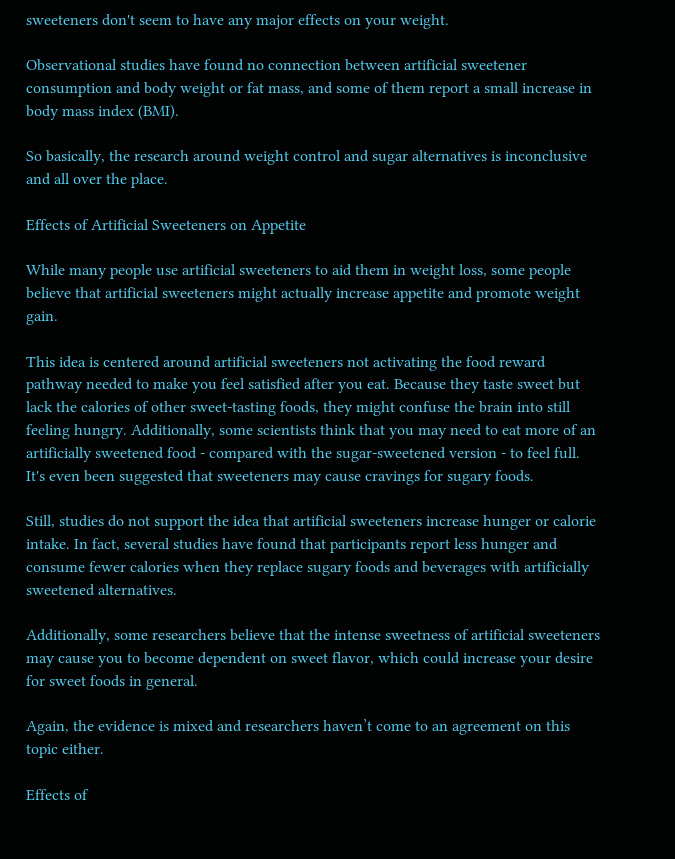sweeteners don't seem to have any major effects on your weight.

Observational studies have found no connection between artificial sweetener consumption and body weight or fat mass, and some of them report a small increase in body mass index (BMI).

So basically, the research around weight control and sugar alternatives is inconclusive and all over the place.

Effects of Artificial Sweeteners on Appetite

While many people use artificial sweeteners to aid them in weight loss, some people believe that artificial sweeteners might actually increase appetite and promote weight gain.

This idea is centered around artificial sweeteners not activating the food reward pathway needed to make you feel satisfied after you eat. Because they taste sweet but lack the calories of other sweet-tasting foods, they might confuse the brain into still feeling hungry. Additionally, some scientists think that you may need to eat more of an artificially sweetened food - compared with the sugar-sweetened version - to feel full. It's even been suggested that sweeteners may cause cravings for sugary foods.

Still, studies do not support the idea that artificial sweeteners increase hunger or calorie intake. In fact, several studies have found that participants report less hunger and consume fewer calories when they replace sugary foods and beverages with artificially sweetened alternatives.

Additionally, some researchers believe that the intense sweetness of artificial sweeteners may cause you to become dependent on sweet flavor, which could increase your desire for sweet foods in general.

Again, the evidence is mixed and researchers haven’t come to an agreement on this topic either.

Effects of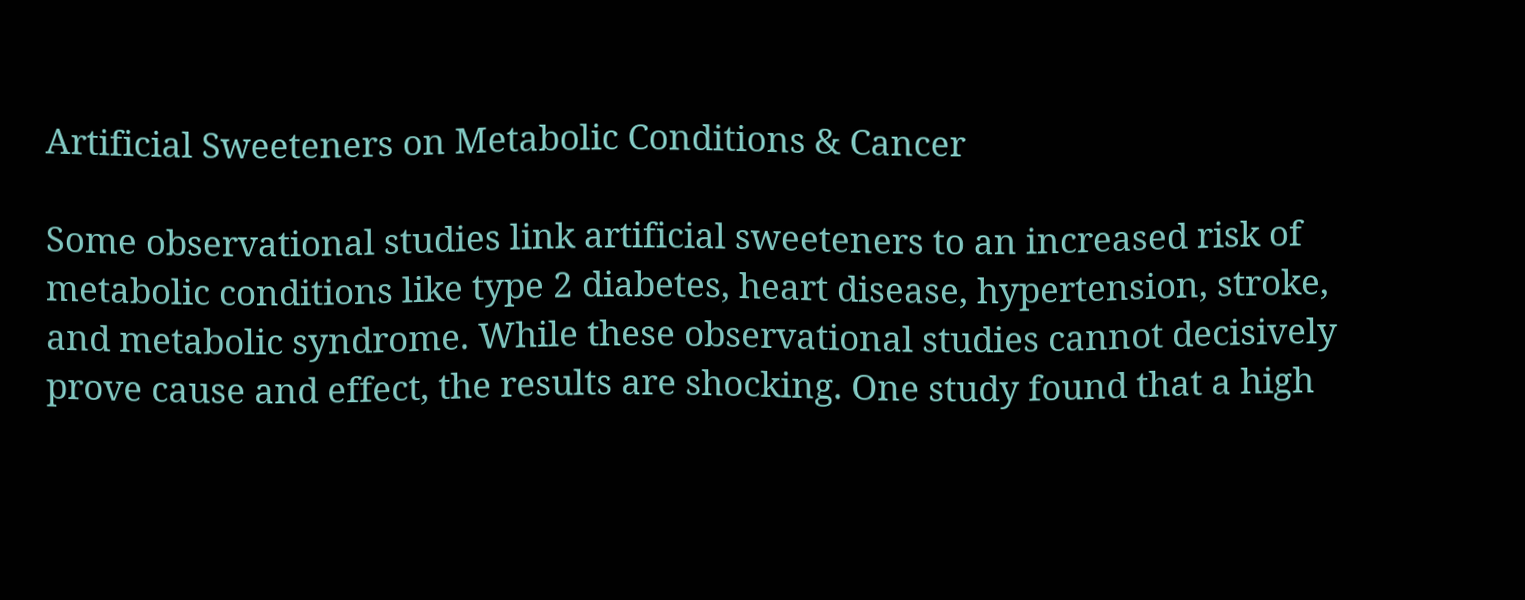Artificial Sweeteners on Metabolic Conditions & Cancer

Some observational studies link artificial sweeteners to an increased risk of metabolic conditions like type 2 diabetes, heart disease, hypertension, stroke, and metabolic syndrome. While these observational studies cannot decisively prove cause and effect, the results are shocking. One study found that a high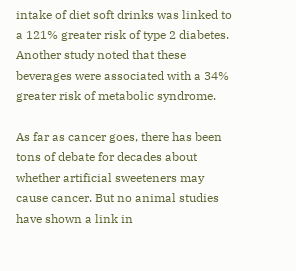intake of diet soft drinks was linked to a 121% greater risk of type 2 diabetes. Another study noted that these beverages were associated with a 34% greater risk of metabolic syndrome.

As far as cancer goes, there has been tons of debate for decades about whether artificial sweeteners may cause cancer. But no animal studies have shown a link in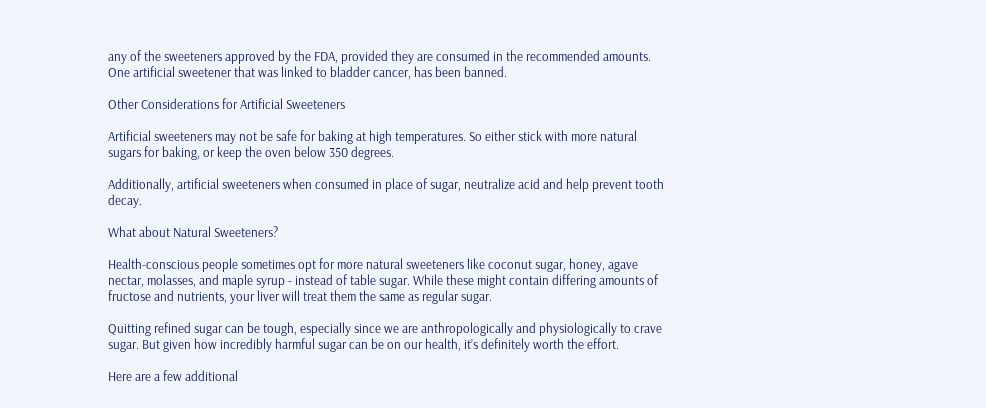any of the sweeteners approved by the FDA, provided they are consumed in the recommended amounts. One artificial sweetener that was linked to bladder cancer, has been banned.

Other Considerations for Artificial Sweeteners

Artificial sweeteners may not be safe for baking at high temperatures. So either stick with more natural sugars for baking, or keep the oven below 350 degrees.

Additionally, artificial sweeteners when consumed in place of sugar, neutralize acid and help prevent tooth decay.

What about Natural Sweeteners?

Health-conscious people sometimes opt for more natural sweeteners like coconut sugar, honey, agave nectar, molasses, and maple syrup - instead of table sugar. While these might contain differing amounts of fructose and nutrients, your liver will treat them the same as regular sugar.

Quitting refined sugar can be tough, especially since we are anthropologically and physiologically to crave sugar. But given how incredibly harmful sugar can be on our health, it’s definitely worth the effort.

Here are a few additional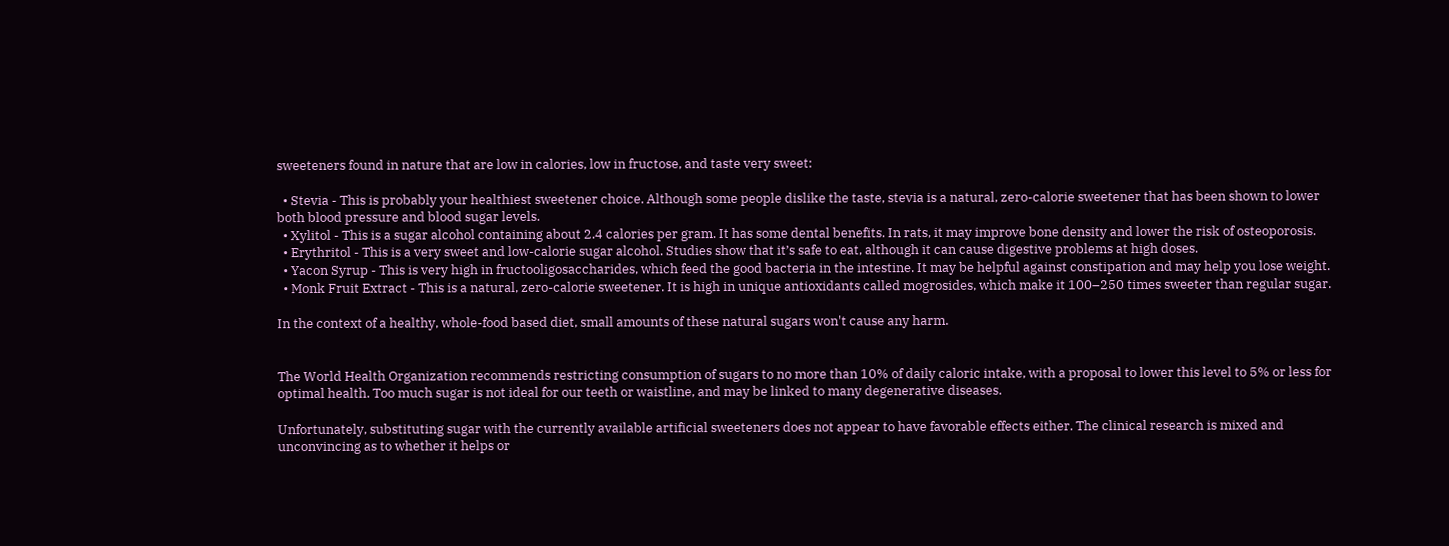sweeteners found in nature that are low in calories, low in fructose, and taste very sweet:

  • Stevia - This is probably your healthiest sweetener choice. Although some people dislike the taste, stevia is a natural, zero-calorie sweetener that has been shown to lower both blood pressure and blood sugar levels.
  • Xylitol - This is a sugar alcohol containing about 2.4 calories per gram. It has some dental benefits. In rats, it may improve bone density and lower the risk of osteoporosis.
  • Erythritol - This is a very sweet and low-calorie sugar alcohol. Studies show that it’s safe to eat, although it can cause digestive problems at high doses.
  • Yacon Syrup - This is very high in fructooligosaccharides, which feed the good bacteria in the intestine. It may be helpful against constipation and may help you lose weight.
  • Monk Fruit Extract - This is a natural, zero-calorie sweetener. It is high in unique antioxidants called mogrosides, which make it 100–250 times sweeter than regular sugar.

In the context of a healthy, whole-food based diet, small amounts of these natural sugars won't cause any harm.


The World Health Organization recommends restricting consumption of sugars to no more than 10% of daily caloric intake, with a proposal to lower this level to 5% or less for optimal health. Too much sugar is not ideal for our teeth or waistline, and may be linked to many degenerative diseases.

Unfortunately, substituting sugar with the currently available artificial sweeteners does not appear to have favorable effects either. The clinical research is mixed and unconvincing as to whether it helps or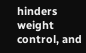hinders weight control, and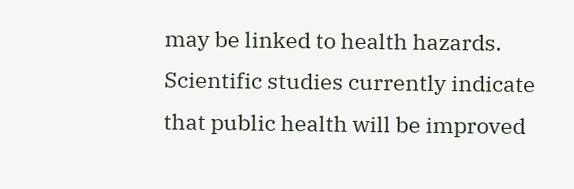may be linked to health hazards. Scientific studies currently indicate that public health will be improved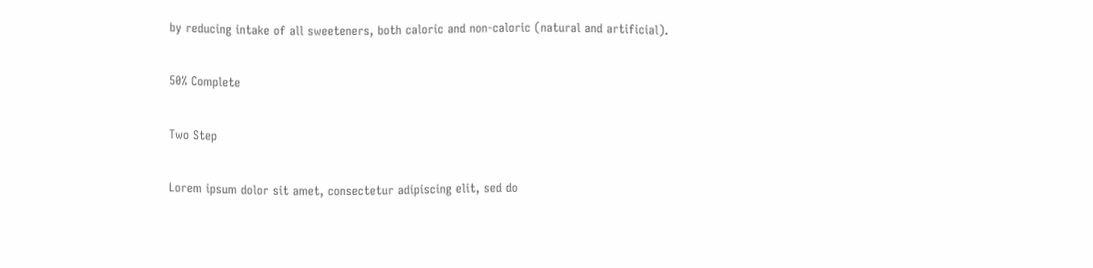by reducing intake of all sweeteners, both caloric and non-caloric (natural and artificial).

50% Complete

Two Step

Lorem ipsum dolor sit amet, consectetur adipiscing elit, sed do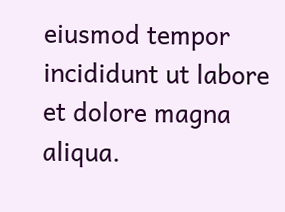eiusmod tempor incididunt ut labore et dolore magna aliqua.